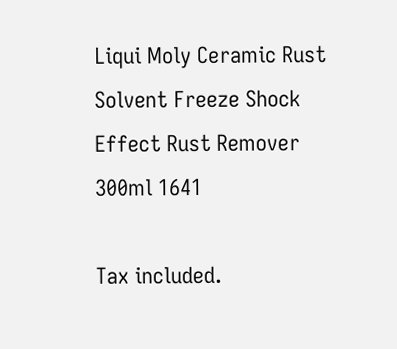Liqui Moly Ceramic Rust Solvent Freeze Shock Effect Rust Remover 300ml 1641

Tax included.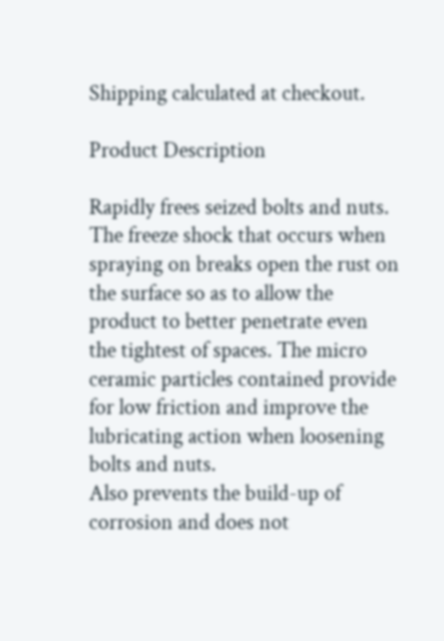Shipping calculated at checkout.

Product Description

Rapidly frees seized bolts and nuts. The freeze shock that occurs when spraying on breaks open the rust on the surface so as to allow the product to better penetrate even the tightest of spaces. The micro ceramic particles contained provide for low friction and improve the lubricating action when loosening bolts and nuts.
Also prevents the build-up of corrosion and does not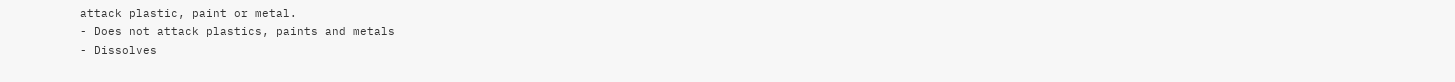attack plastic, paint or metal.
- Does not attack plastics, paints and metals
- Dissolves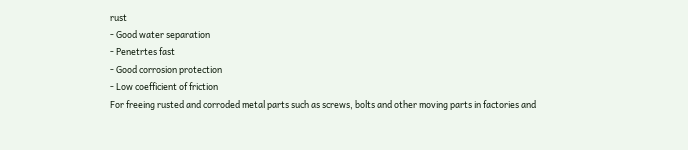rust
- Good water separation
- Penetrtes fast
- Good corrosion protection
- Low coefficient of friction
For freeing rusted and corroded metal parts such as screws, bolts and other moving parts in factories and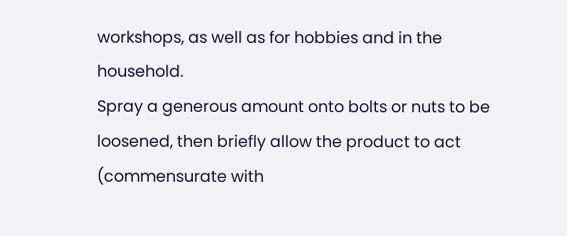workshops, as well as for hobbies and in the household.
Spray a generous amount onto bolts or nuts to be loosened, then briefly allow the product to act (commensurate with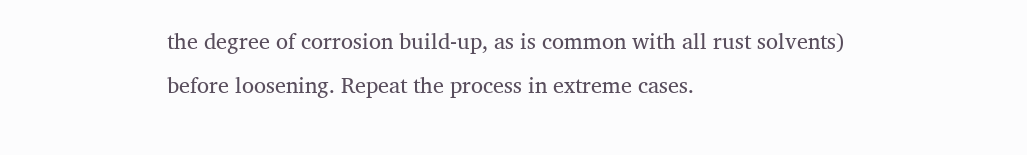the degree of corrosion build-up, as is common with all rust solvents) before loosening. Repeat the process in extreme cases.